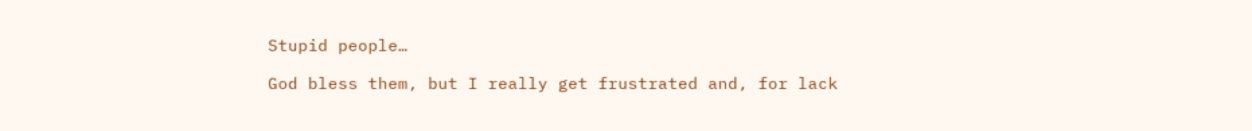Stupid people…

God bless them, but I really get frustrated and, for lack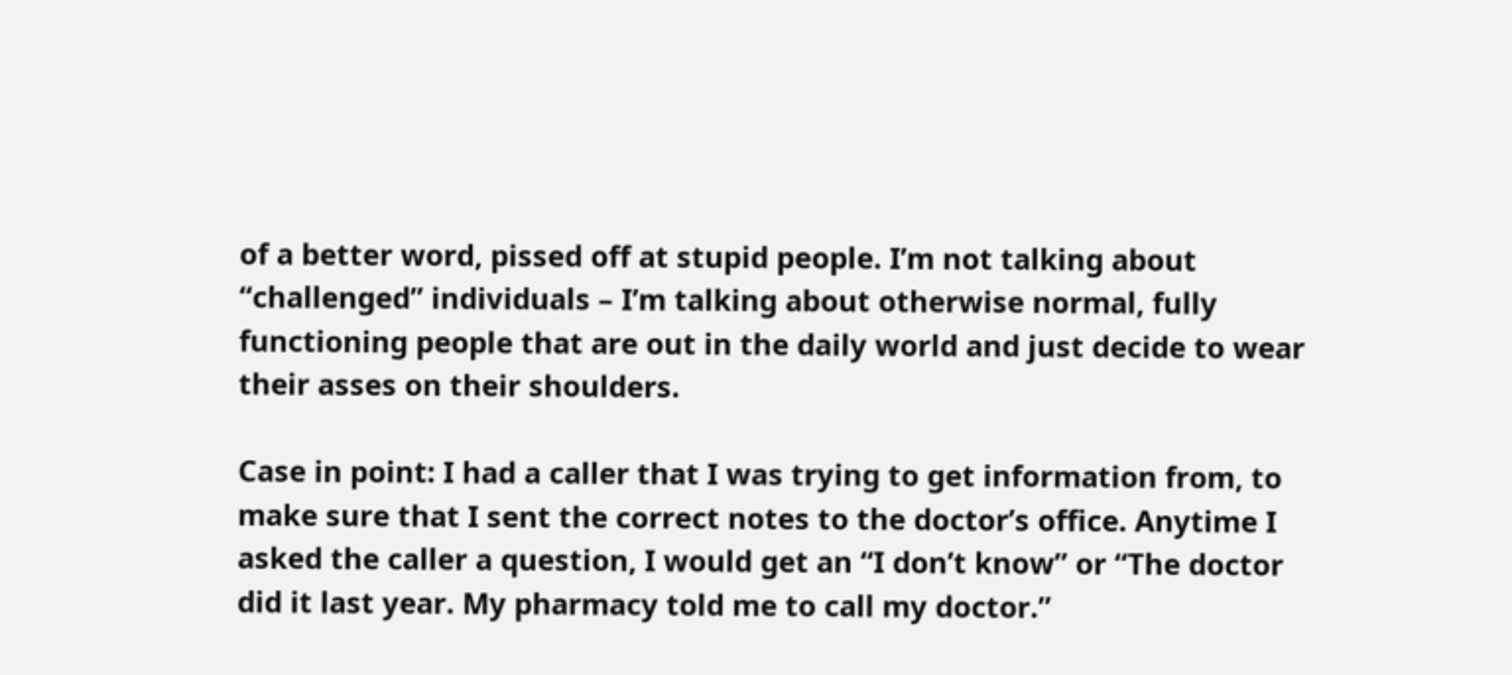of a better word, pissed off at stupid people. I’m not talking about “challenged” individuals – I’m talking about otherwise normal, fully functioning people that are out in the daily world and just decide to wear their asses on their shoulders.

Case in point: I had a caller that I was trying to get information from, to make sure that I sent the correct notes to the doctor’s office. Anytime I asked the caller a question, I would get an “I don’t know” or “The doctor did it last year. My pharmacy told me to call my doctor.”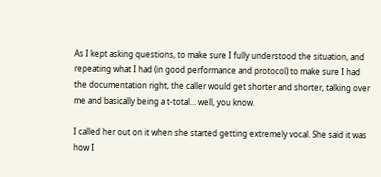As I kept asking questions, to make sure I fully understood the situation, and repeating what I had (in good performance and protocol) to make sure I had the documentation right, the caller would get shorter and shorter, talking over me and basically being a t-total… well, you know.

I called her out on it when she started getting extremely vocal. She said it was how I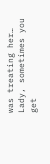was treating her… Lady, sometimes you get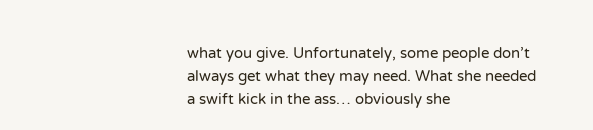what you give. Unfortunately, some people don’t always get what they may need. What she needed a swift kick in the ass… obviously she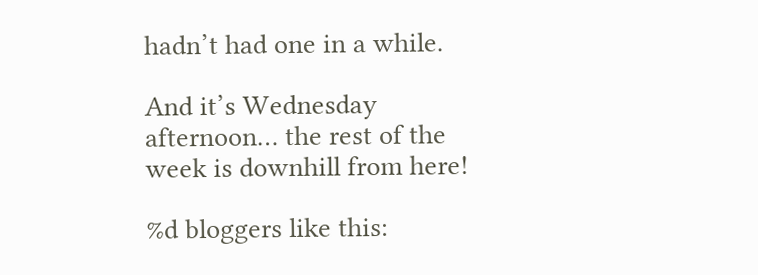hadn’t had one in a while.

And it’s Wednesday afternoon… the rest of the week is downhill from here!

%d bloggers like this: